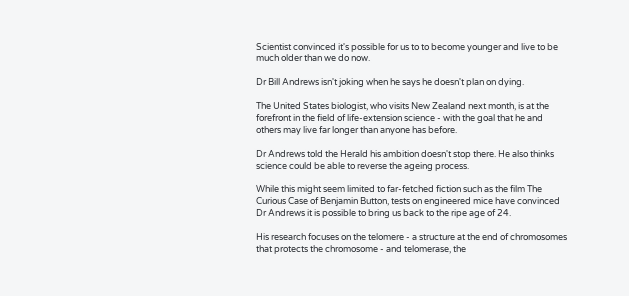Scientist convinced it's possible for us to to become younger and live to be much older than we do now.

Dr Bill Andrews isn't joking when he says he doesn't plan on dying.

The United States biologist, who visits New Zealand next month, is at the forefront in the field of life-extension science - with the goal that he and others may live far longer than anyone has before.

Dr Andrews told the Herald his ambition doesn't stop there. He also thinks science could be able to reverse the ageing process.

While this might seem limited to far-fetched fiction such as the film The Curious Case of Benjamin Button, tests on engineered mice have convinced Dr Andrews it is possible to bring us back to the ripe age of 24.

His research focuses on the telomere - a structure at the end of chromosomes that protects the chromosome - and telomerase, the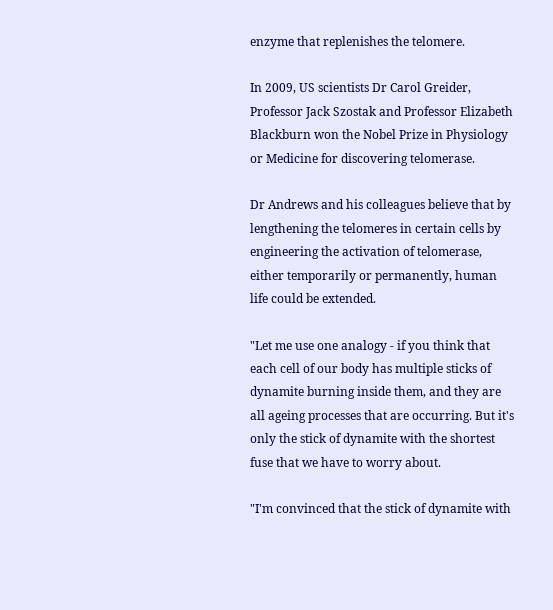enzyme that replenishes the telomere.

In 2009, US scientists Dr Carol Greider, Professor Jack Szostak and Professor Elizabeth Blackburn won the Nobel Prize in Physiology or Medicine for discovering telomerase.

Dr Andrews and his colleagues believe that by lengthening the telomeres in certain cells by engineering the activation of telomerase, either temporarily or permanently, human life could be extended.

"Let me use one analogy - if you think that each cell of our body has multiple sticks of dynamite burning inside them, and they are all ageing processes that are occurring. But it's only the stick of dynamite with the shortest fuse that we have to worry about.

"I'm convinced that the stick of dynamite with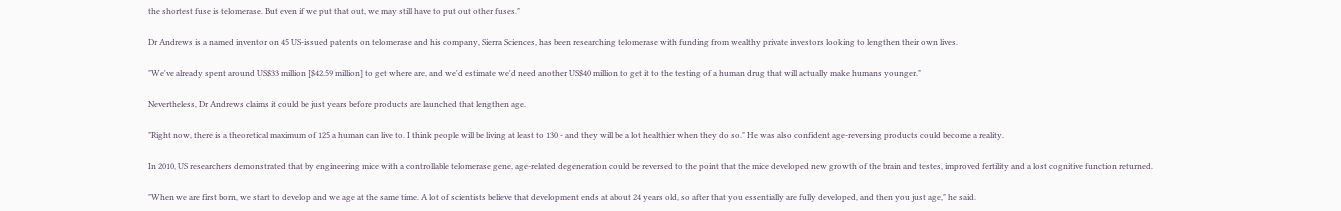the shortest fuse is telomerase. But even if we put that out, we may still have to put out other fuses."

Dr Andrews is a named inventor on 45 US-issued patents on telomerase and his company, Sierra Sciences, has been researching telomerase with funding from wealthy private investors looking to lengthen their own lives.

"We've already spent around US$33 million [$42.59 million] to get where are, and we'd estimate we'd need another US$40 million to get it to the testing of a human drug that will actually make humans younger."

Nevertheless, Dr Andrews claims it could be just years before products are launched that lengthen age.

"Right now, there is a theoretical maximum of 125 a human can live to. I think people will be living at least to 130 - and they will be a lot healthier when they do so." He was also confident age-reversing products could become a reality.

In 2010, US researchers demonstrated that by engineering mice with a controllable telomerase gene, age-related degeneration could be reversed to the point that the mice developed new growth of the brain and testes, improved fertility and a lost cognitive function returned.

"When we are first born, we start to develop and we age at the same time. A lot of scientists believe that development ends at about 24 years old, so after that you essentially are fully developed, and then you just age," he said.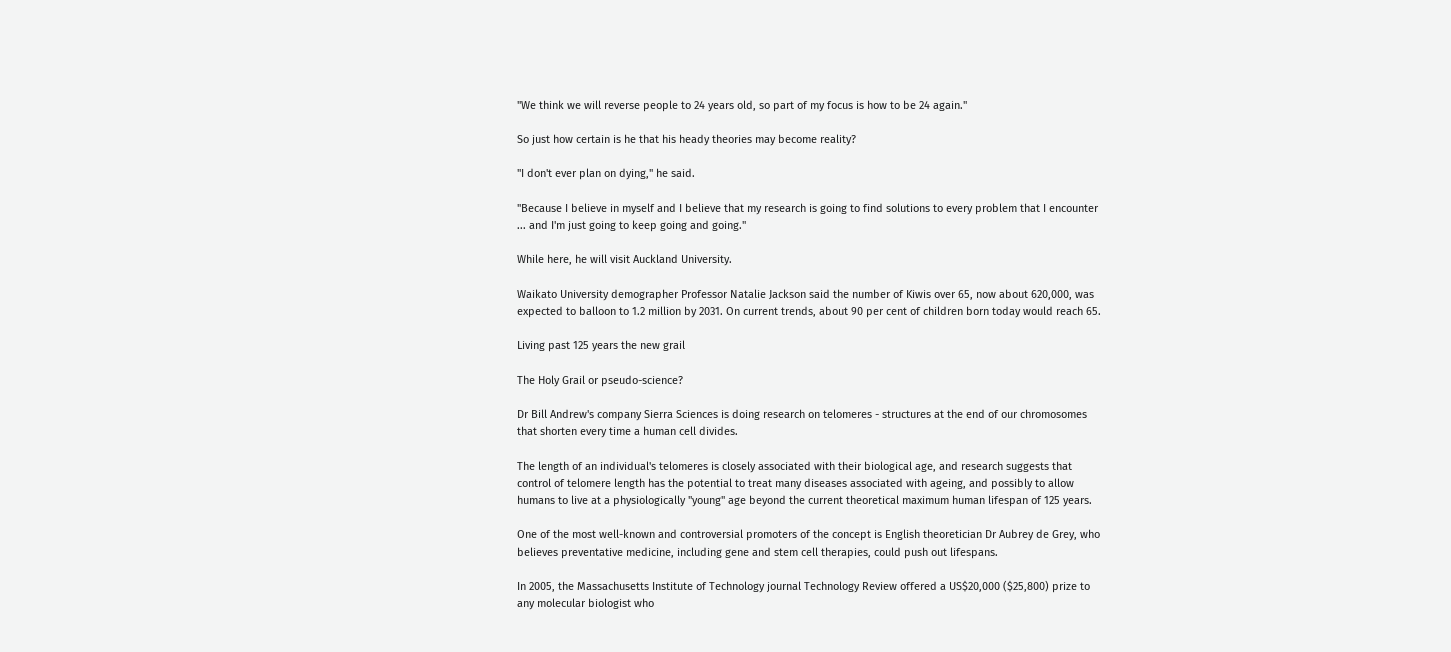"We think we will reverse people to 24 years old, so part of my focus is how to be 24 again."

So just how certain is he that his heady theories may become reality?

"I don't ever plan on dying," he said.

"Because I believe in myself and I believe that my research is going to find solutions to every problem that I encounter ... and I'm just going to keep going and going."

While here, he will visit Auckland University.

Waikato University demographer Professor Natalie Jackson said the number of Kiwis over 65, now about 620,000, was expected to balloon to 1.2 million by 2031. On current trends, about 90 per cent of children born today would reach 65.

Living past 125 years the new grail

The Holy Grail or pseudo-science?

Dr Bill Andrew's company Sierra Sciences is doing research on telomeres - structures at the end of our chromosomes that shorten every time a human cell divides.

The length of an individual's telomeres is closely associated with their biological age, and research suggests that control of telomere length has the potential to treat many diseases associated with ageing, and possibly to allow humans to live at a physiologically "young" age beyond the current theoretical maximum human lifespan of 125 years.

One of the most well-known and controversial promoters of the concept is English theoretician Dr Aubrey de Grey, who believes preventative medicine, including gene and stem cell therapies, could push out lifespans.

In 2005, the Massachusetts Institute of Technology journal Technology Review offered a US$20,000 ($25,800) prize to any molecular biologist who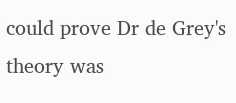could prove Dr de Grey's theory was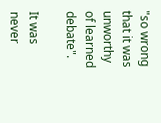"so wrong that it was unworthy of learned debate".

It was never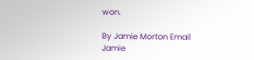won.

By Jamie Morton Email Jamie